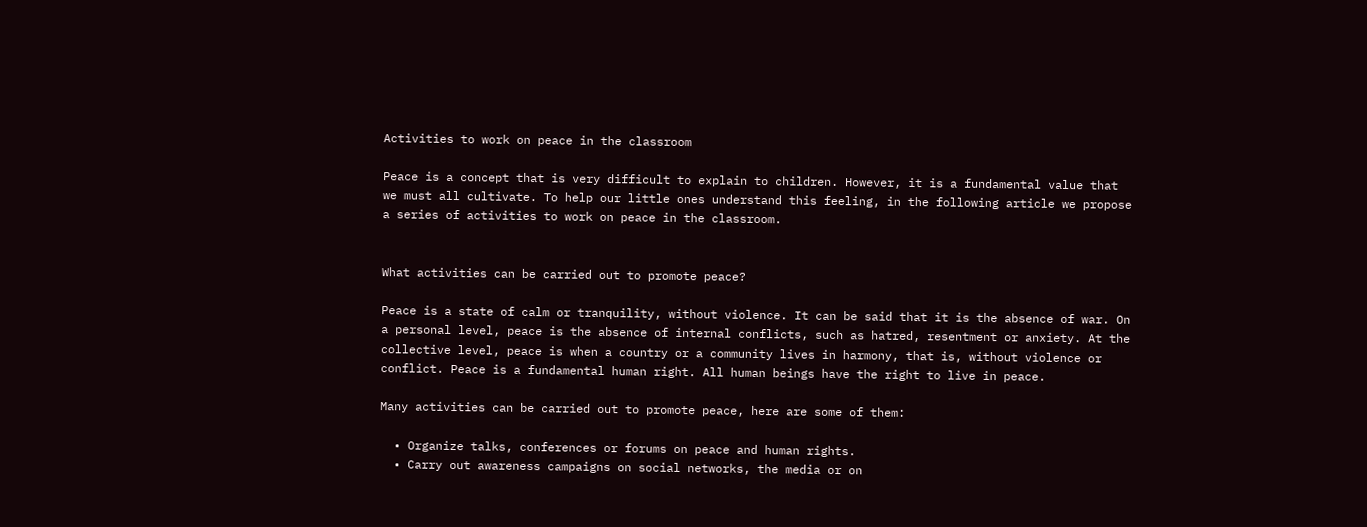Activities to work on peace in the classroom

Peace is a concept that is very difficult to explain to children. However, it is a fundamental value that we must all cultivate. To help our little ones understand this feeling, in the following article we propose a series of activities to work on peace in the classroom.


What activities can be carried out to promote peace?

Peace is a state of calm or tranquility, without violence. It can be said that it is the absence of war. On a personal level, peace is the absence of internal conflicts, such as hatred, resentment or anxiety. At the collective level, peace is when a country or a community lives in harmony, that is, without violence or conflict. Peace is a fundamental human right. All human beings have the right to live in peace.

Many activities can be carried out to promote peace, here are some of them:

  • Organize talks, conferences or forums on peace and human rights.
  • Carry out awareness campaigns on social networks, the media or on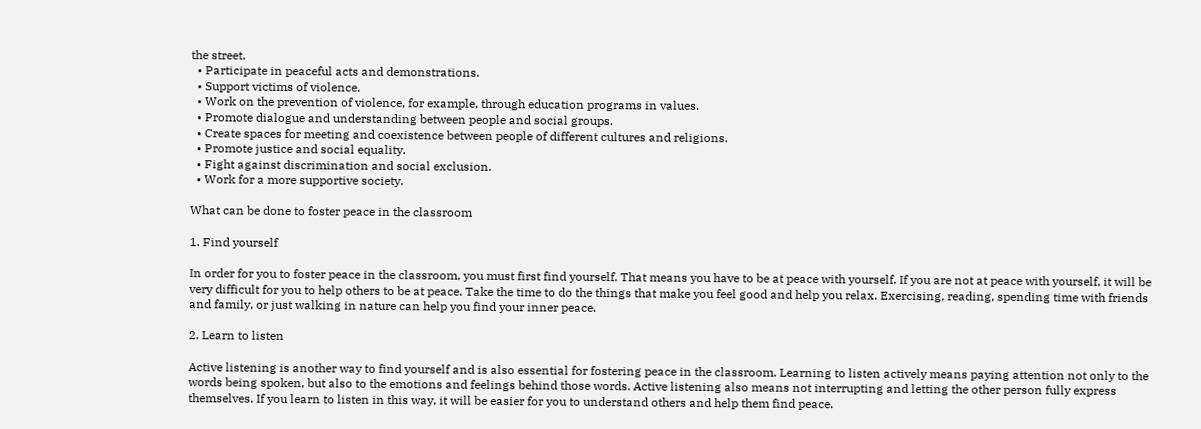the street.
  • Participate in peaceful acts and demonstrations.
  • Support victims of violence.
  • Work on the prevention of violence, for example, through education programs in values.
  • Promote dialogue and understanding between people and social groups.
  • Create spaces for meeting and coexistence between people of different cultures and religions.
  • Promote justice and social equality.
  • Fight against discrimination and social exclusion.
  • Work for a more supportive society.

What can be done to foster peace in the classroom

1. Find yourself

In order for you to foster peace in the classroom, you must first find yourself. That means you have to be at peace with yourself. If you are not at peace with yourself, it will be very difficult for you to help others to be at peace. Take the time to do the things that make you feel good and help you relax. Exercising, reading, spending time with friends and family, or just walking in nature can help you find your inner peace.

2. Learn to listen

Active listening is another way to find yourself and is also essential for fostering peace in the classroom. Learning to listen actively means paying attention not only to the words being spoken, but also to the emotions and feelings behind those words. Active listening also means not interrupting and letting the other person fully express themselves. If you learn to listen in this way, it will be easier for you to understand others and help them find peace.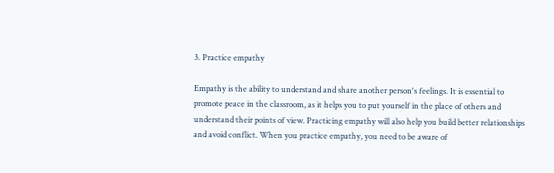3. Practice empathy

Empathy is the ability to understand and share another person's feelings. It is essential to promote peace in the classroom, as it helps you to put yourself in the place of others and understand their points of view. Practicing empathy will also help you build better relationships and avoid conflict. When you practice empathy, you need to be aware of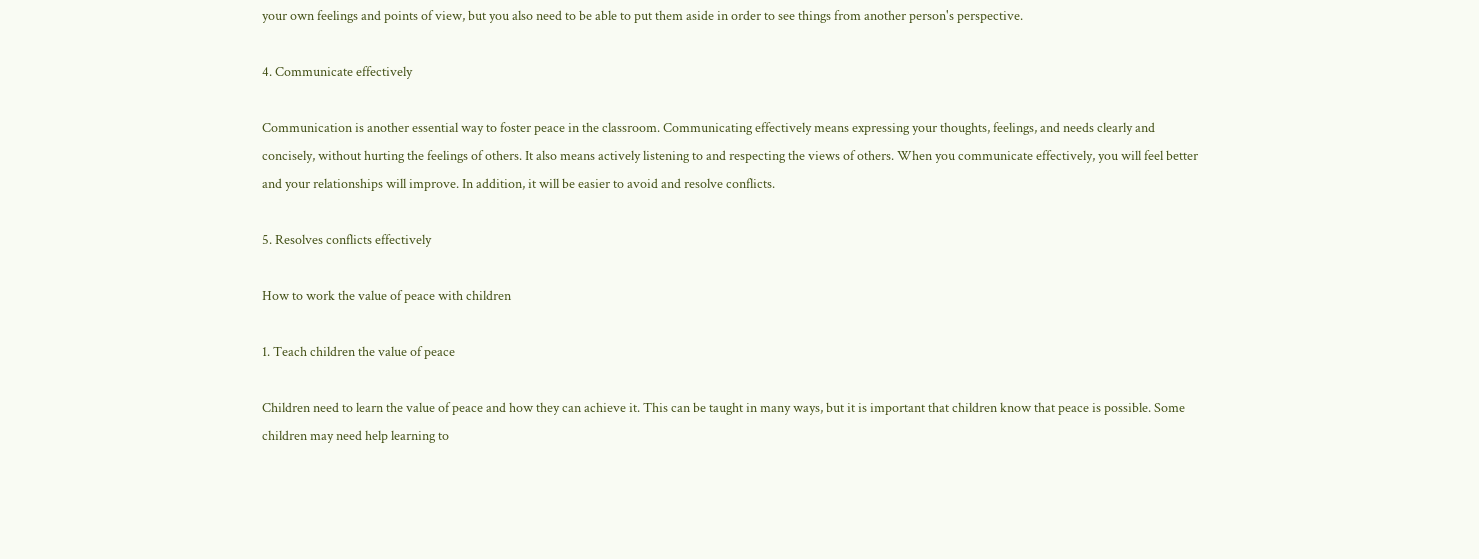your own feelings and points of view, but you also need to be able to put them aside in order to see things from another person's perspective.

4. Communicate effectively

Communication is another essential way to foster peace in the classroom. Communicating effectively means expressing your thoughts, feelings, and needs clearly and concisely, without hurting the feelings of others. It also means actively listening to and respecting the views of others. When you communicate effectively, you will feel better and your relationships will improve. In addition, it will be easier to avoid and resolve conflicts.

5. Resolves conflicts effectively

How to work the value of peace with children

1. Teach children the value of peace

Children need to learn the value of peace and how they can achieve it. This can be taught in many ways, but it is important that children know that peace is possible. Some children may need help learning to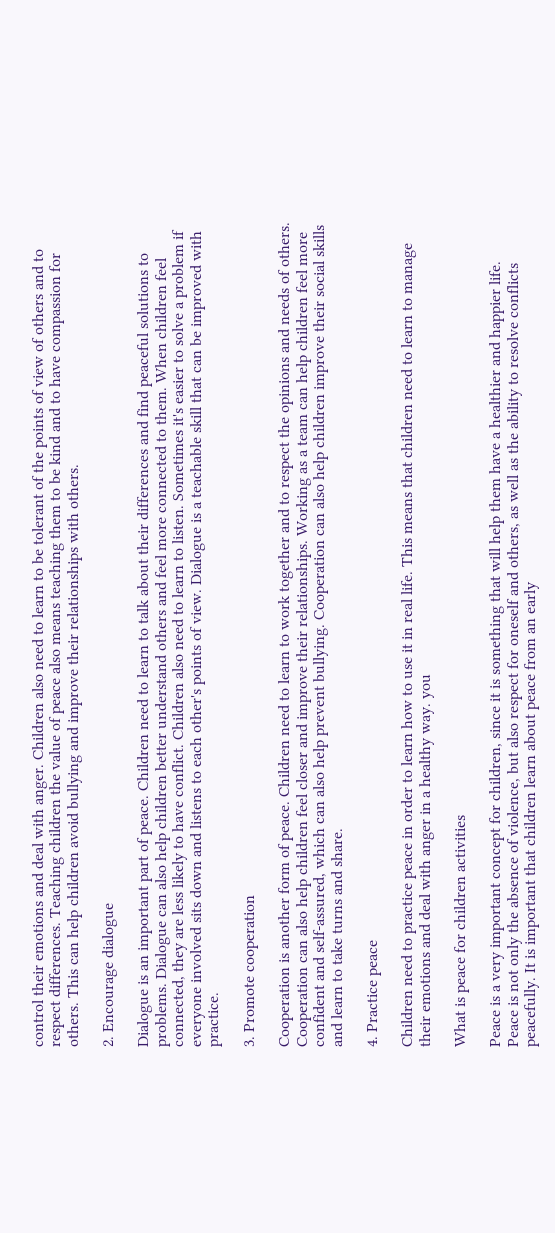control their emotions and deal with anger. Children also need to learn to be tolerant of the points of view of others and to respect differences. Teaching children the value of peace also means teaching them to be kind and to have compassion for others. This can help children avoid bullying and improve their relationships with others.

2. Encourage dialogue

Dialogue is an important part of peace. Children need to learn to talk about their differences and find peaceful solutions to problems. Dialogue can also help children better understand others and feel more connected to them. When children feel connected, they are less likely to have conflict. Children also need to learn to listen. Sometimes it's easier to solve a problem if everyone involved sits down and listens to each other's points of view. Dialogue is a teachable skill that can be improved with practice.

3. Promote cooperation

Cooperation is another form of peace. Children need to learn to work together and to respect the opinions and needs of others. Cooperation can also help children feel closer and improve their relationships. Working as a team can help children feel more confident and self-assured, which can also help prevent bullying. Cooperation can also help children improve their social skills and learn to take turns and share.

4. Practice peace

Children need to practice peace in order to learn how to use it in real life. This means that children need to learn to manage their emotions and deal with anger in a healthy way. you

What is peace for children activities

Peace is a very important concept for children, since it is something that will help them have a healthier and happier life. Peace is not only the absence of violence, but also respect for oneself and others, as well as the ability to resolve conflicts peacefully. It is important that children learn about peace from an early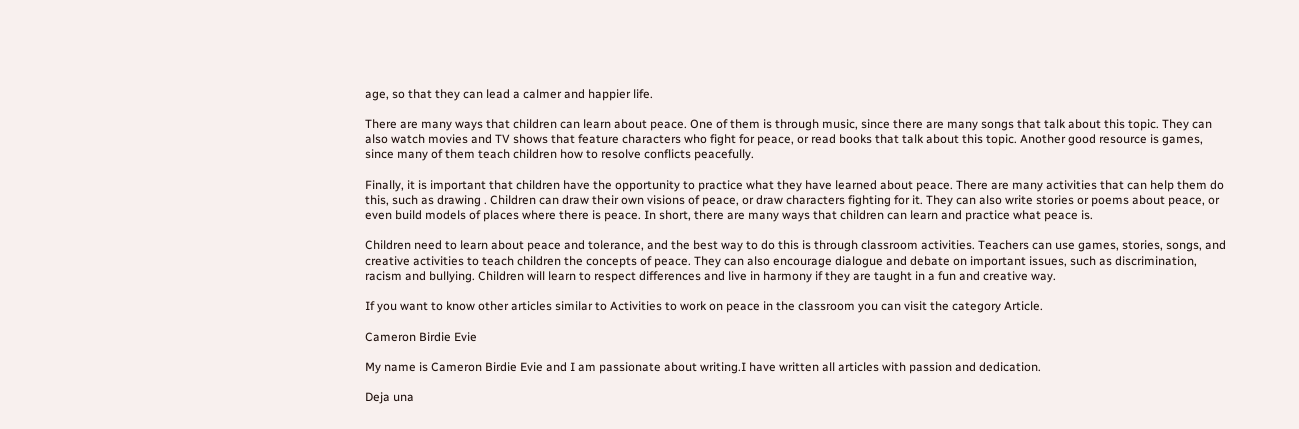age, so that they can lead a calmer and happier life.

There are many ways that children can learn about peace. One of them is through music, since there are many songs that talk about this topic. They can also watch movies and TV shows that feature characters who fight for peace, or read books that talk about this topic. Another good resource is games, since many of them teach children how to resolve conflicts peacefully.

Finally, it is important that children have the opportunity to practice what they have learned about peace. There are many activities that can help them do this, such as drawing . Children can draw their own visions of peace, or draw characters fighting for it. They can also write stories or poems about peace, or even build models of places where there is peace. In short, there are many ways that children can learn and practice what peace is.

Children need to learn about peace and tolerance, and the best way to do this is through classroom activities. Teachers can use games, stories, songs, and creative activities to teach children the concepts of peace. They can also encourage dialogue and debate on important issues, such as discrimination, racism and bullying. Children will learn to respect differences and live in harmony if they are taught in a fun and creative way.

If you want to know other articles similar to Activities to work on peace in the classroom you can visit the category Article.

Cameron Birdie Evie

My name is Cameron Birdie Evie and I am passionate about writing.I have written all articles with passion and dedication.

Deja una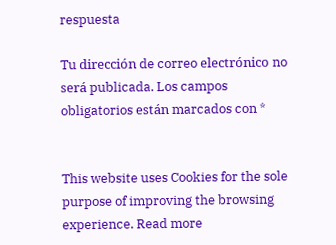respuesta

Tu dirección de correo electrónico no será publicada. Los campos obligatorios están marcados con *


This website uses Cookies for the sole purpose of improving the browsing experience. Read more